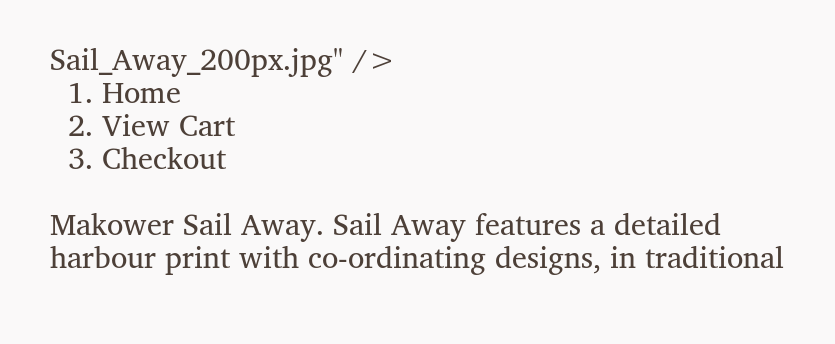Sail_Away_200px.jpg" />
  1. Home
  2. View Cart
  3. Checkout

Makower Sail Away. Sail Away features a detailed harbour print with co-ordinating designs, in traditional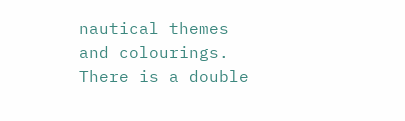nautical themes and colourings. There is a double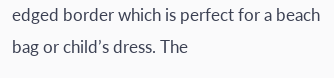edged border which is perfect for a beach bag or child’s dress. The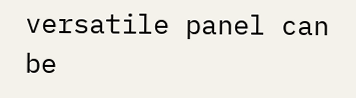versatile panel can be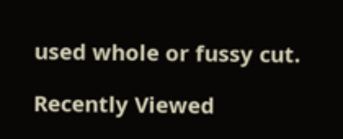used whole or fussy cut.

Recently Viewed